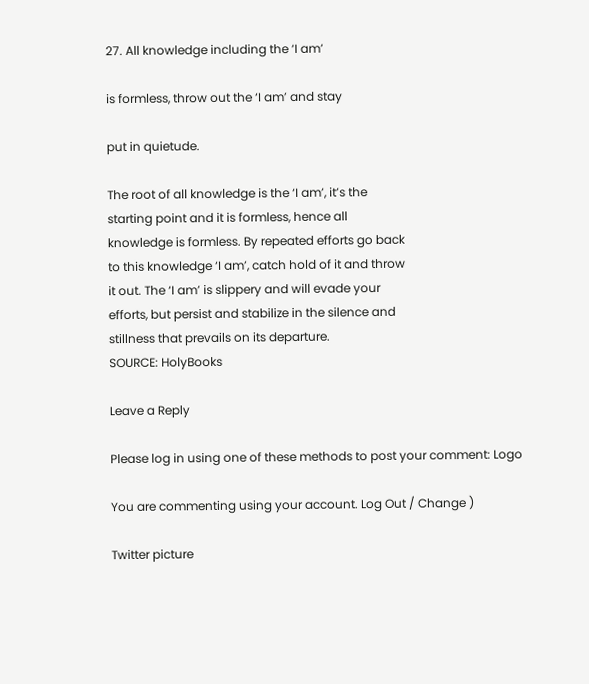27. All knowledge including the ‘I am’

is formless, throw out the ‘I am’ and stay

put in quietude.

The root of all knowledge is the ‘I am’, it’s the
starting point and it is formless, hence all
knowledge is formless. By repeated efforts go back
to this knowledge ‘I am’, catch hold of it and throw
it out. The ‘I am’ is slippery and will evade your
efforts, but persist and stabilize in the silence and
stillness that prevails on its departure.
SOURCE: HolyBooks

Leave a Reply

Please log in using one of these methods to post your comment: Logo

You are commenting using your account. Log Out / Change )

Twitter picture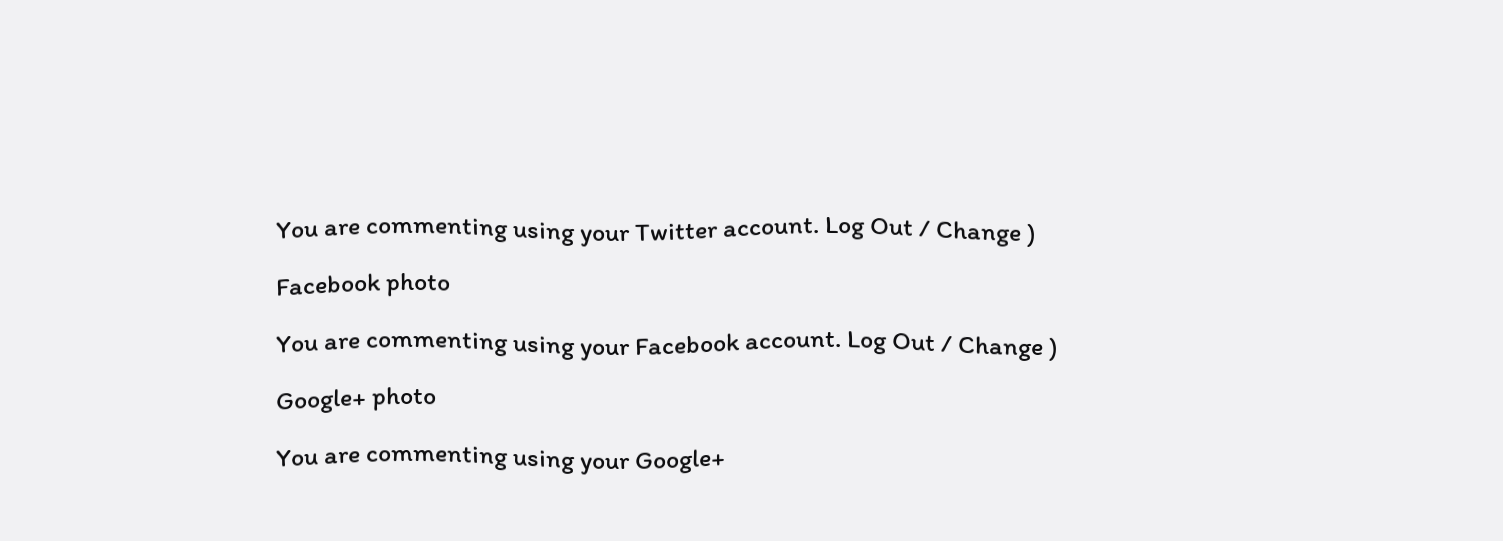You are commenting using your Twitter account. Log Out / Change )

Facebook photo

You are commenting using your Facebook account. Log Out / Change )

Google+ photo

You are commenting using your Google+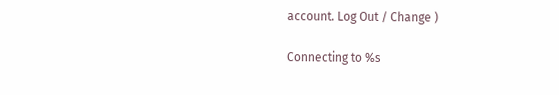account. Log Out / Change )

Connecting to %s